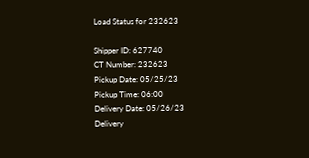Load Status for 232623

Shipper ID: 627740
CT Number: 232623
Pickup Date: 05/25/23
Pickup Time: 06:00
Delivery Date: 05/26/23
Delivery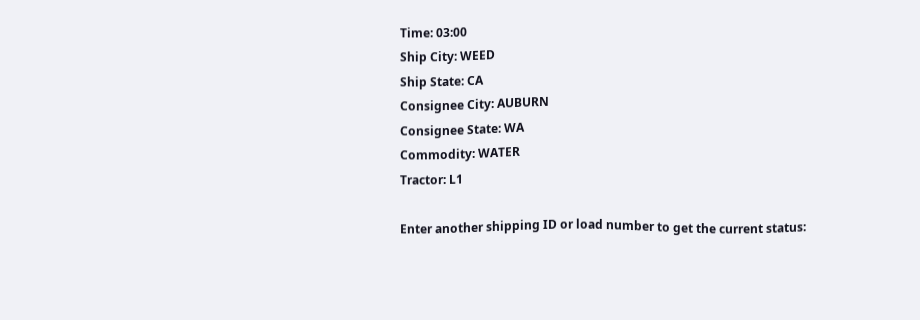Time: 03:00
Ship City: WEED
Ship State: CA
Consignee City: AUBURN
Consignee State: WA
Commodity: WATER
Tractor: L1

Enter another shipping ID or load number to get the current status: